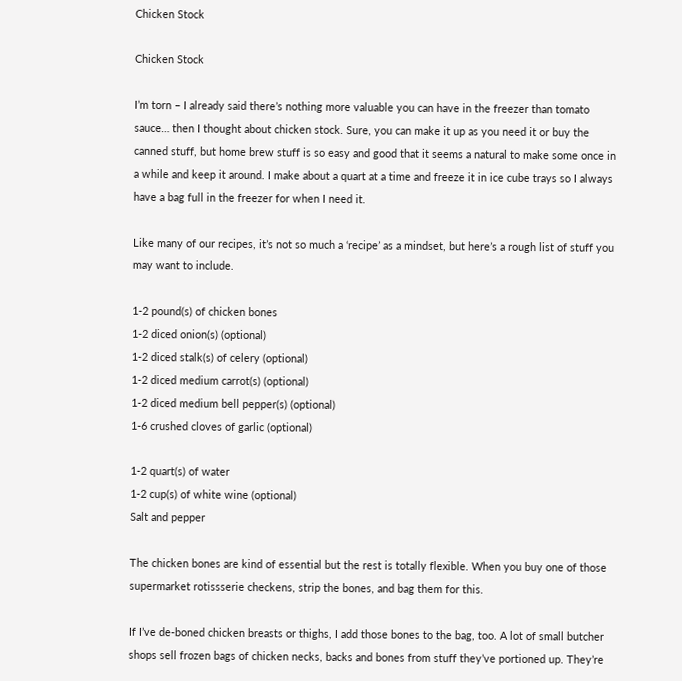Chicken Stock

Chicken Stock

I’m torn – I already said there’s nothing more valuable you can have in the freezer than tomato sauce… then I thought about chicken stock. Sure, you can make it up as you need it or buy the canned stuff, but home brew stuff is so easy and good that it seems a natural to make some once in a while and keep it around. I make about a quart at a time and freeze it in ice cube trays so I always have a bag full in the freezer for when I need it.

Like many of our recipes, it’s not so much a ‘recipe’ as a mindset, but here’s a rough list of stuff you may want to include.

1-2 pound(s) of chicken bones
1-2 diced onion(s) (optional)
1-2 diced stalk(s) of celery (optional)
1-2 diced medium carrot(s) (optional)
1-2 diced medium bell pepper(s) (optional)
1-6 crushed cloves of garlic (optional)

1-2 quart(s) of water
1-2 cup(s) of white wine (optional)
Salt and pepper

The chicken bones are kind of essential but the rest is totally flexible. When you buy one of those supermarket rotissserie checkens, strip the bones, and bag them for this.

If I’ve de-boned chicken breasts or thighs, I add those bones to the bag, too. A lot of small butcher shops sell frozen bags of chicken necks, backs and bones from stuff they’ve portioned up. They’re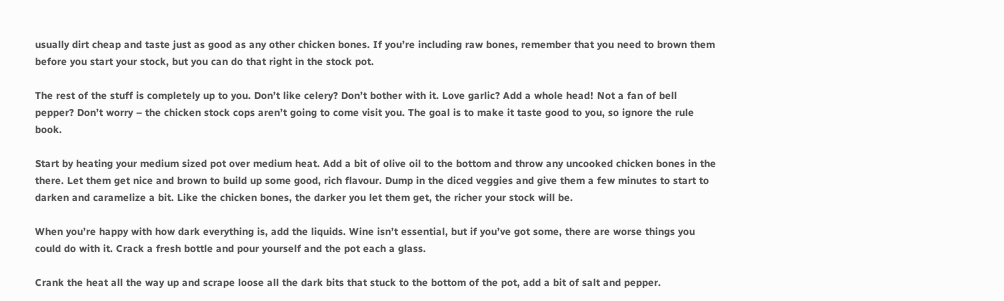usually dirt cheap and taste just as good as any other chicken bones. If you’re including raw bones, remember that you need to brown them before you start your stock, but you can do that right in the stock pot.

The rest of the stuff is completely up to you. Don’t like celery? Don’t bother with it. Love garlic? Add a whole head! Not a fan of bell pepper? Don’t worry – the chicken stock cops aren’t going to come visit you. The goal is to make it taste good to you, so ignore the rule book.

Start by heating your medium sized pot over medium heat. Add a bit of olive oil to the bottom and throw any uncooked chicken bones in the there. Let them get nice and brown to build up some good, rich flavour. Dump in the diced veggies and give them a few minutes to start to darken and caramelize a bit. Like the chicken bones, the darker you let them get, the richer your stock will be.

When you’re happy with how dark everything is, add the liquids. Wine isn’t essential, but if you’ve got some, there are worse things you could do with it. Crack a fresh bottle and pour yourself and the pot each a glass.

Crank the heat all the way up and scrape loose all the dark bits that stuck to the bottom of the pot, add a bit of salt and pepper.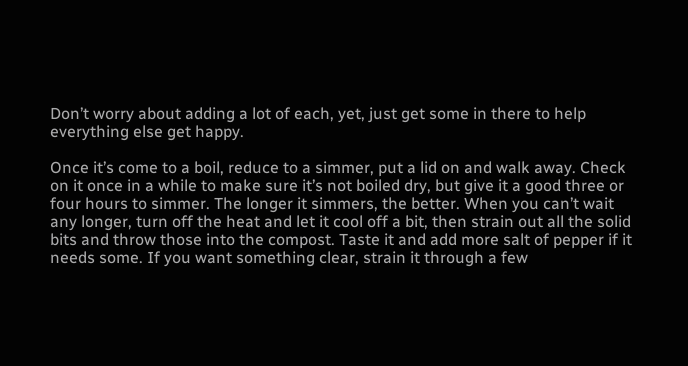Don’t worry about adding a lot of each, yet, just get some in there to help everything else get happy.

Once it’s come to a boil, reduce to a simmer, put a lid on and walk away. Check on it once in a while to make sure it’s not boiled dry, but give it a good three or four hours to simmer. The longer it simmers, the better. When you can’t wait any longer, turn off the heat and let it cool off a bit, then strain out all the solid bits and throw those into the compost. Taste it and add more salt of pepper if it needs some. If you want something clear, strain it through a few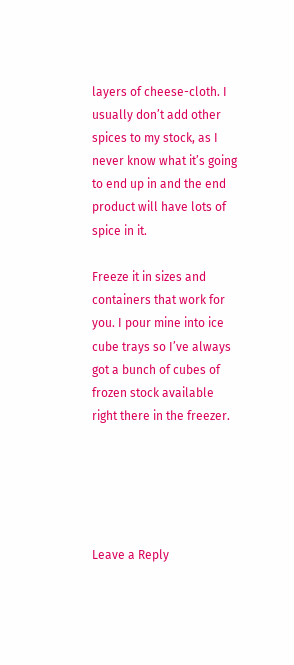layers of cheese-cloth. I usually don’t add other spices to my stock, as I never know what it’s going to end up in and the end product will have lots of spice in it.

Freeze it in sizes and containers that work for you. I pour mine into ice cube trays so I’ve always got a bunch of cubes of frozen stock available right there in the freezer.





Leave a Reply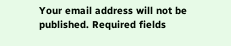Your email address will not be published. Required fields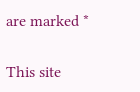are marked *

This site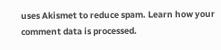uses Akismet to reduce spam. Learn how your comment data is processed.